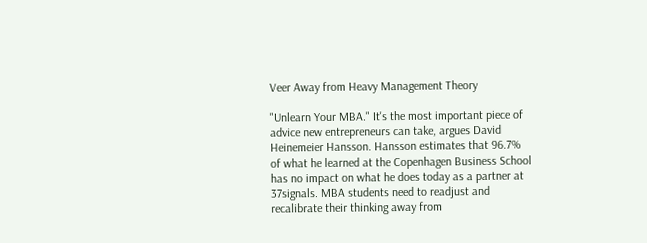Veer Away from Heavy Management Theory

"Unlearn Your MBA." It's the most important piece of advice new entrepreneurs can take, argues David Heinemeier Hansson. Hansson estimates that 96.7% of what he learned at the Copenhagen Business School has no impact on what he does today as a partner at 37signals. MBA students need to readjust and recalibrate their thinking away from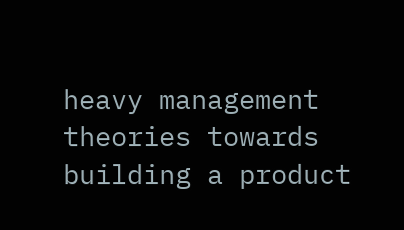heavy management theories towards building a product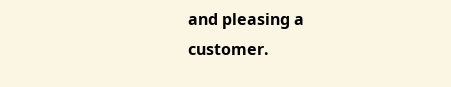and pleasing a customer.